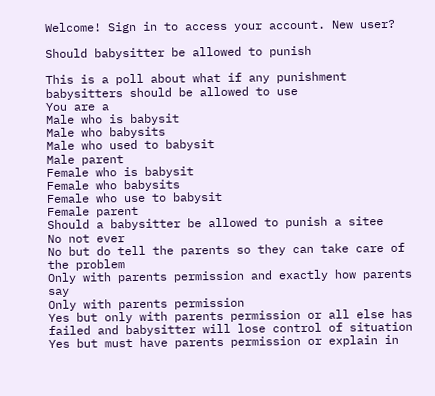Welcome! Sign in to access your account. New user?

Should babysitter be allowed to punish

This is a poll about what if any punishment babysitters should be allowed to use
You are a
Male who is babysit
Male who babysits
Male who used to babysit
Male parent
Female who is babysit
Female who babysits
Female who use to babysit
Female parent
Should a babysitter be allowed to punish a sitee
No not ever
No but do tell the parents so they can take care of the problem
Only with parents permission and exactly how parents say
Only with parents permission
Yes but only with parents permission or all else has failed and babysitter will lose control of situation
Yes but must have parents permission or explain in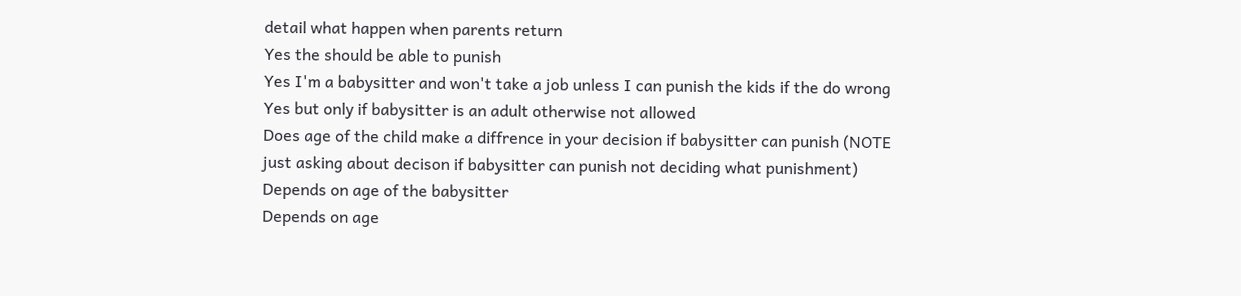detail what happen when parents return
Yes the should be able to punish
Yes I'm a babysitter and won't take a job unless I can punish the kids if the do wrong
Yes but only if babysitter is an adult otherwise not allowed
Does age of the child make a diffrence in your decision if babysitter can punish (NOTE just asking about decison if babysitter can punish not deciding what punishment)
Depends on age of the babysitter
Depends on age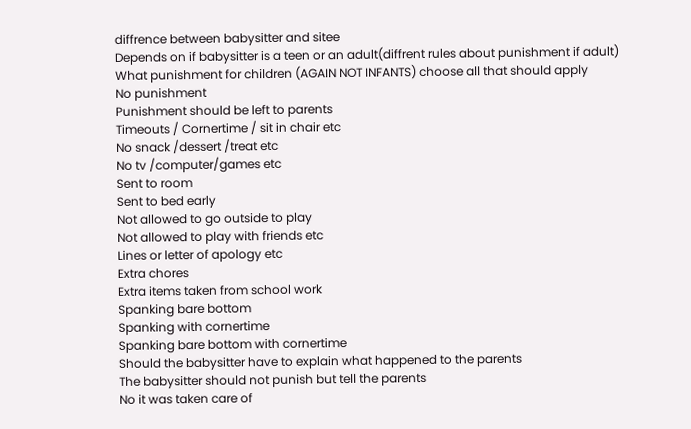diffrence between babysitter and sitee
Depends on if babysitter is a teen or an adult(diffrent rules about punishment if adult)
What punishment for children (AGAIN NOT INFANTS) choose all that should apply
No punishment
Punishment should be left to parents
Timeouts / Cornertime / sit in chair etc
No snack /dessert /treat etc
No tv /computer/games etc
Sent to room
Sent to bed early
Not allowed to go outside to play
Not allowed to play with friends etc
Lines or letter of apology etc
Extra chores
Extra items taken from school work
Spanking bare bottom
Spanking with cornertime
Spanking bare bottom with cornertime
Should the babysitter have to explain what happened to the parents
The babysitter should not punish but tell the parents
No it was taken care of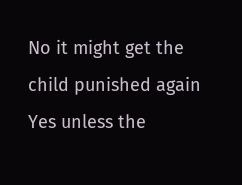No it might get the child punished again
Yes unless the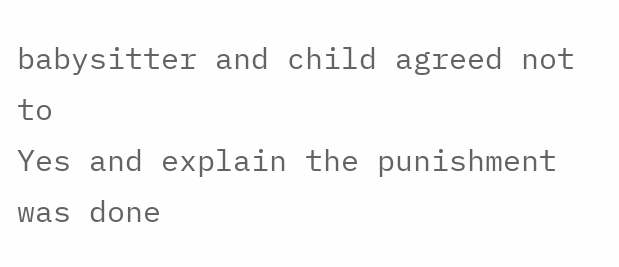babysitter and child agreed not to
Yes and explain the punishment was done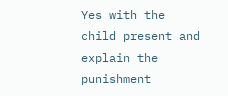Yes with the child present and explain the punishment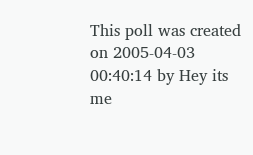This poll was created on 2005-04-03 00:40:14 by Hey its me